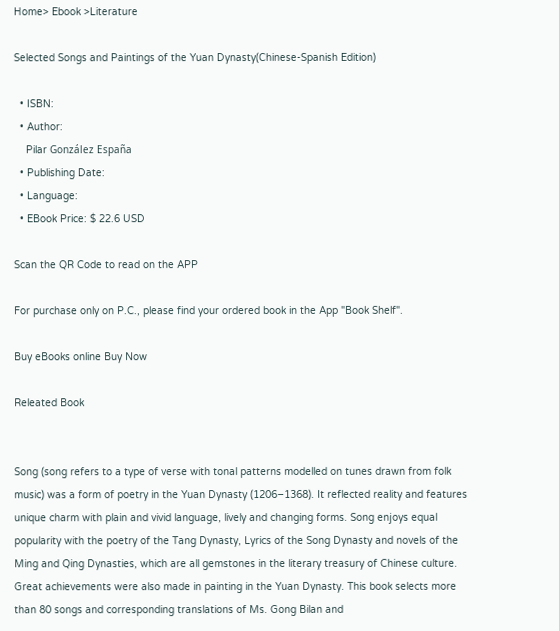Home> Ebook >Literature

Selected Songs and Paintings of the Yuan Dynasty(Chinese-Spanish Edition)

  • ISBN:
  • Author:
    Pilar González España
  • Publishing Date:
  • Language:
  • EBook Price: $ 22.6 USD

Scan the QR Code to read on the APP

For purchase only on P.C., please find your ordered book in the App "Book Shelf".

Buy eBooks online Buy Now

Releated Book


Song (song refers to a type of verse with tonal patterns modelled on tunes drawn from folk music) was a form of poetry in the Yuan Dynasty (1206–1368). It reflected reality and features unique charm with plain and vivid language, lively and changing forms. Song enjoys equal popularity with the poetry of the Tang Dynasty, Lyrics of the Song Dynasty and novels of the Ming and Qing Dynasties, which are all gemstones in the literary treasury of Chinese culture. Great achievements were also made in painting in the Yuan Dynasty. This book selects more than 80 songs and corresponding translations of Ms. Gong Bilan and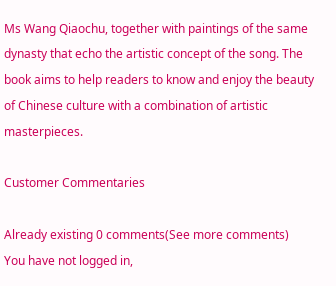Ms Wang Qiaochu, together with paintings of the same dynasty that echo the artistic concept of the song. The book aims to help readers to know and enjoy the beauty of Chinese culture with a combination of artistic masterpieces.

Customer Commentaries

Already existing 0 comments(See more comments)
You have not logged in,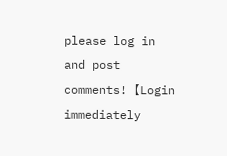please log in and post comments! 【Login immediately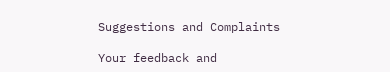Suggestions and Complaints

Your feedback and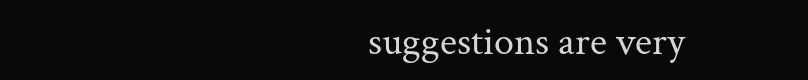suggestions are very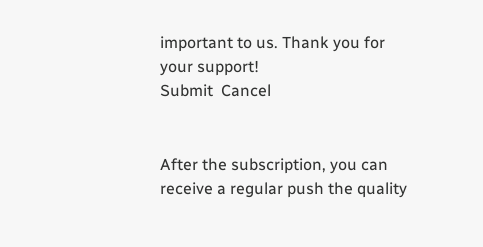important to us. Thank you for your support!
Submit  Cancel


After the subscription, you can receive a regular push the quality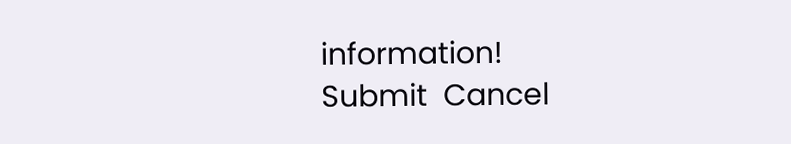information!
Submit  Cancel